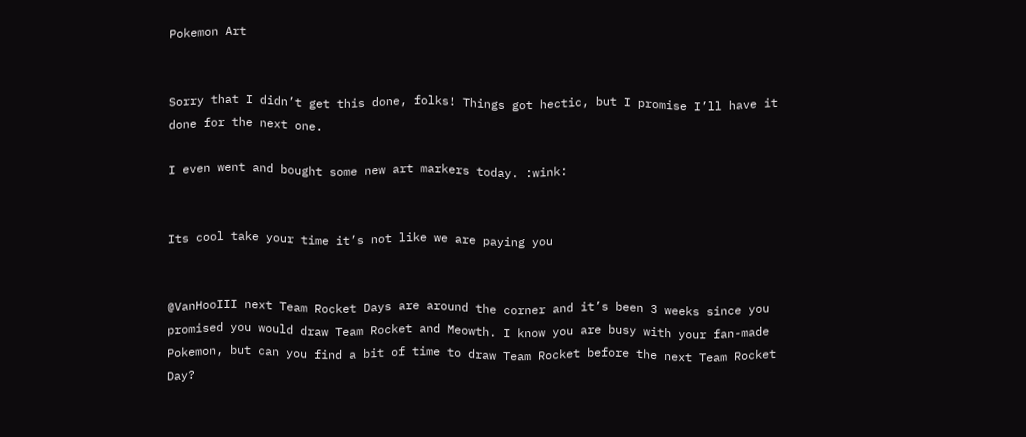Pokemon Art


Sorry that I didn’t get this done, folks! Things got hectic, but I promise I’ll have it done for the next one.

I even went and bought some new art markers today. :wink:


Its cool take your time it’s not like we are paying you


@VanHooIII next Team Rocket Days are around the corner and it’s been 3 weeks since you promised you would draw Team Rocket and Meowth. I know you are busy with your fan-made Pokemon, but can you find a bit of time to draw Team Rocket before the next Team Rocket Day?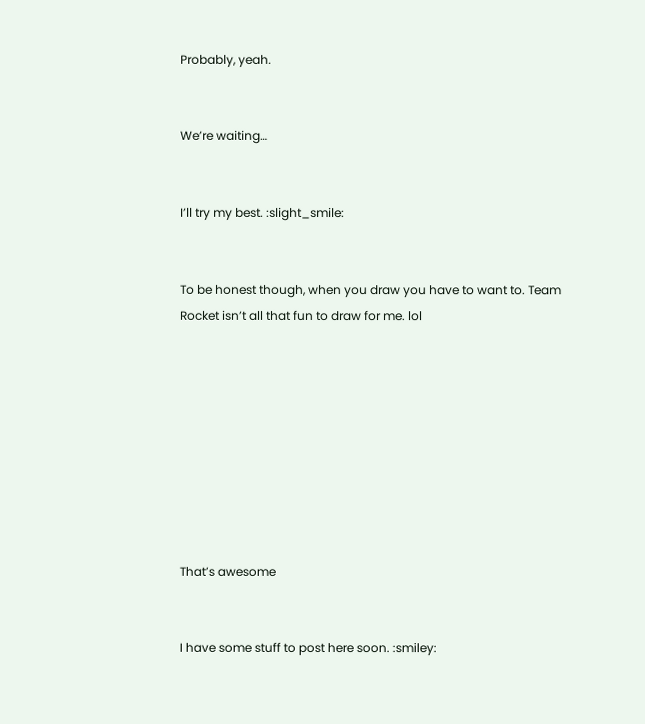Probably, yeah.


We’re waiting…


I’ll try my best. :slight_smile:


To be honest though, when you draw you have to want to. Team Rocket isn’t all that fun to draw for me. lol









That’s awesome


I have some stuff to post here soon. :smiley: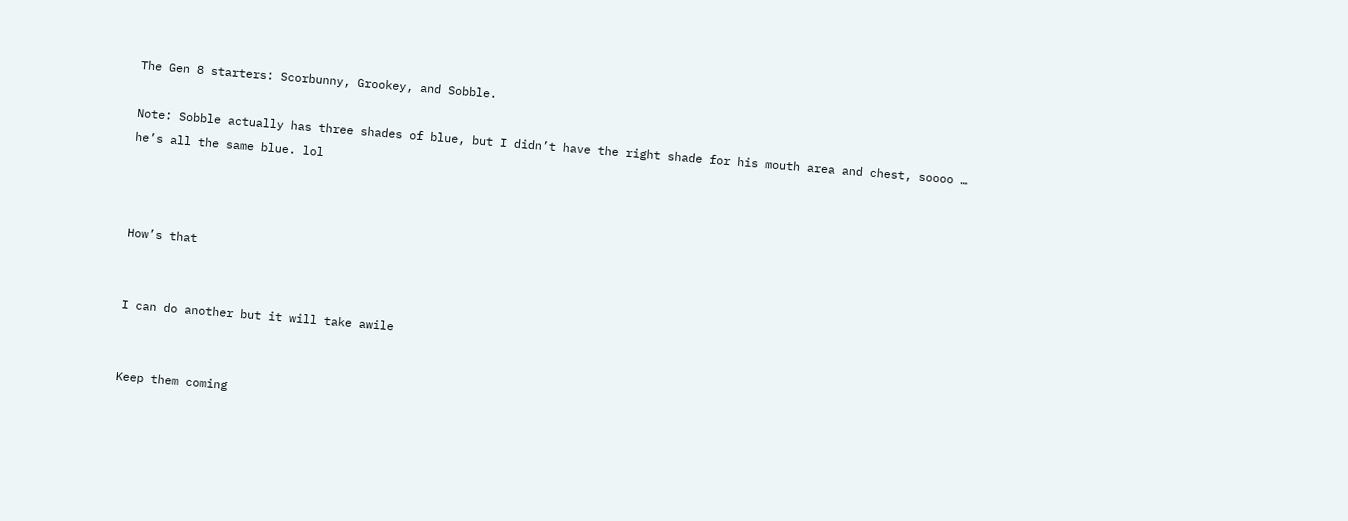The Gen 8 starters: Scorbunny, Grookey, and Sobble.

Note: Sobble actually has three shades of blue, but I didn’t have the right shade for his mouth area and chest, soooo … he’s all the same blue. lol



How’s that


I can do another but it will take awile


Keep them coming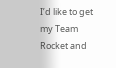I’d like to get my Team Rocket and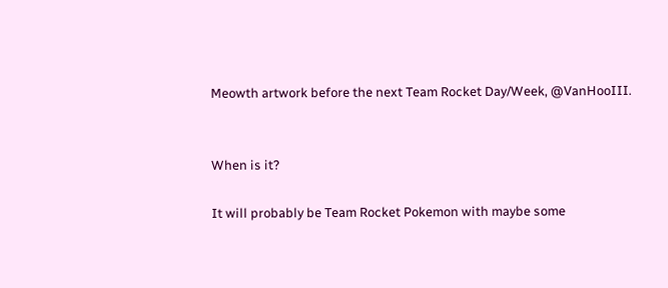Meowth artwork before the next Team Rocket Day/Week, @VanHooIII.


When is it?

It will probably be Team Rocket Pokemon with maybe some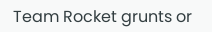Team Rocket grunts or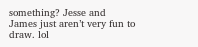something? Jesse and James just aren’t very fun to draw. lol